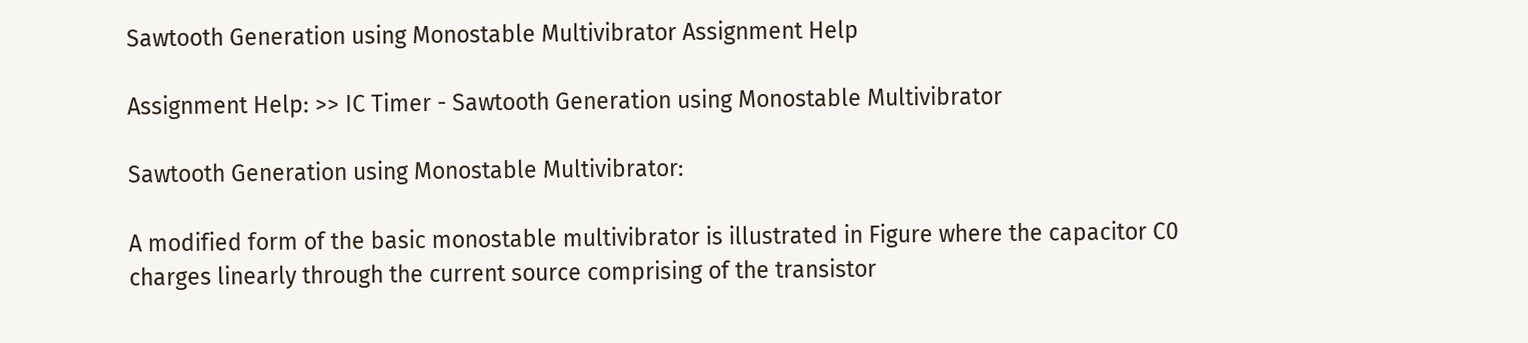Sawtooth Generation using Monostable Multivibrator Assignment Help

Assignment Help: >> IC Timer - Sawtooth Generation using Monostable Multivibrator

Sawtooth Generation using Monostable Multivibrator:

A modified form of the basic monostable multivibrator is illustrated in Figure where the capacitor C0 charges linearly through the current source comprising of the transistor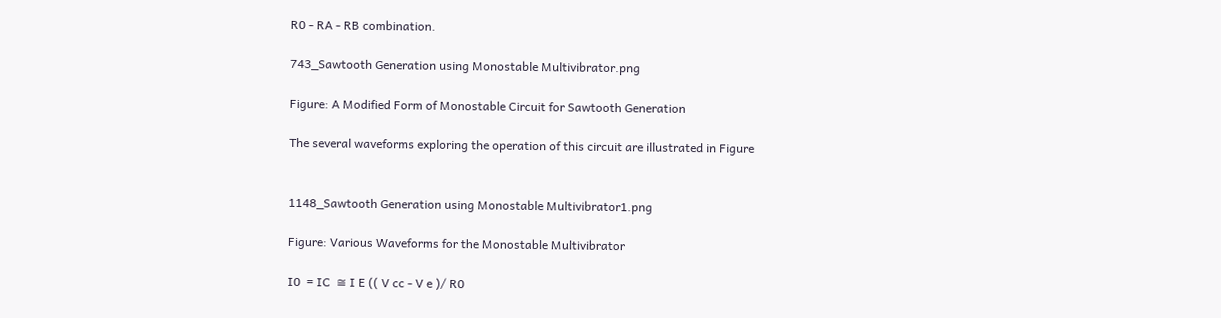R0 - RA - RB combination.

743_Sawtooth Generation using Monostable Multivibrator.png

Figure: A Modified Form of Monostable Circuit for Sawtooth Generation

The several waveforms exploring the operation of this circuit are illustrated in Figure


1148_Sawtooth Generation using Monostable Multivibrator1.png

Figure: Various Waveforms for the Monostable Multivibrator

I0  = IC  ≅ I E (( V cc - V e )/ R0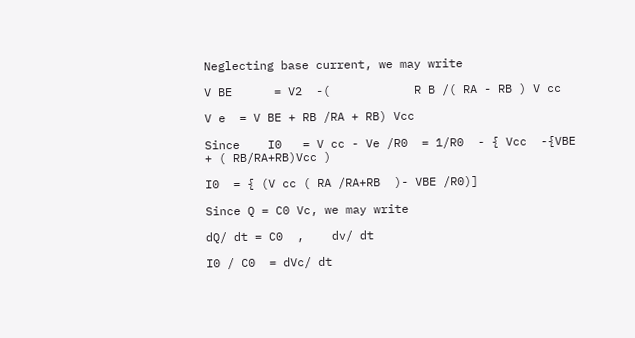Neglecting base current, we may write

V BE      = V2  -(            R B /( RA - RB ) V cc

V e  = V BE + RB /RA + RB) Vcc

Since    I0   = V cc - Ve /R0  = 1/R0  - { Vcc  -{VBE  + ( RB/RA+RB)Vcc )

I0  = { (V cc ( RA /RA+RB  )- VBE /R0)]

Since Q = C0 Vc, we may write

dQ/ dt = C0  ,    dv/ dt

I0 / C0  = dVc/ dt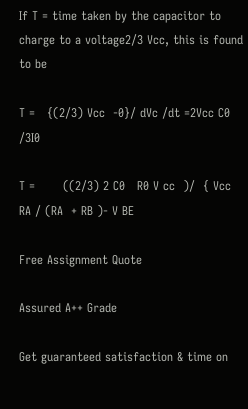If T = time taken by the capacitor to charge to a voltage2/3 Vcc, this is found to be

T =   {(2/3) Vcc  -0}/ dVc /dt =2Vcc C0 /3I0

T =       ((2/3) 2 C0   R0 V cc  )/  { Vcc RA / (RA  + RB )- V BE

Free Assignment Quote

Assured A++ Grade

Get guaranteed satisfaction & time on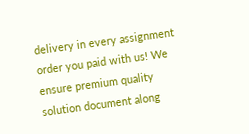delivery in every assignment order you paid with us! We ensure premium quality solution document along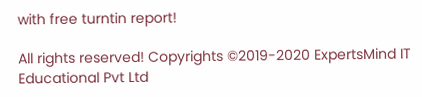with free turntin report!

All rights reserved! Copyrights ©2019-2020 ExpertsMind IT Educational Pvt Ltd